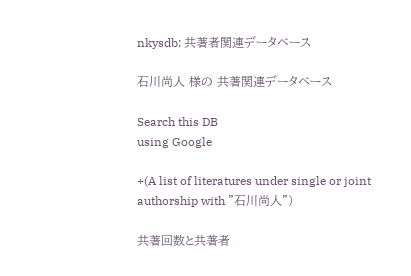nkysdb: 共著者関連データベース

石川尚人 様の 共著関連データベース

Search this DB
using Google

+(A list of literatures under single or joint authorship with "石川尚人")

共著回数と共著者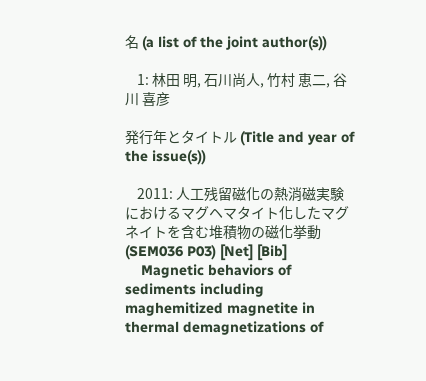名 (a list of the joint author(s))

    1: 林田 明, 石川尚人, 竹村 恵二, 谷川 喜彦

発行年とタイトル (Title and year of the issue(s))

    2011: 人工残留磁化の熱消磁実験におけるマグヘマタイト化したマグネイトを含む堆積物の磁化挙動(SEM036 P03) [Net] [Bib]
    Magnetic behaviors of sediments including maghemitized magnetite in thermal demagnetizations of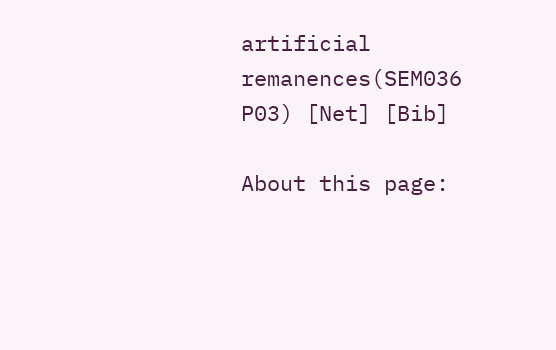artificial remanences(SEM036 P03) [Net] [Bib]

About this page: